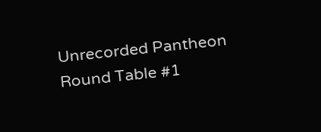Unrecorded Pantheon Round Table #1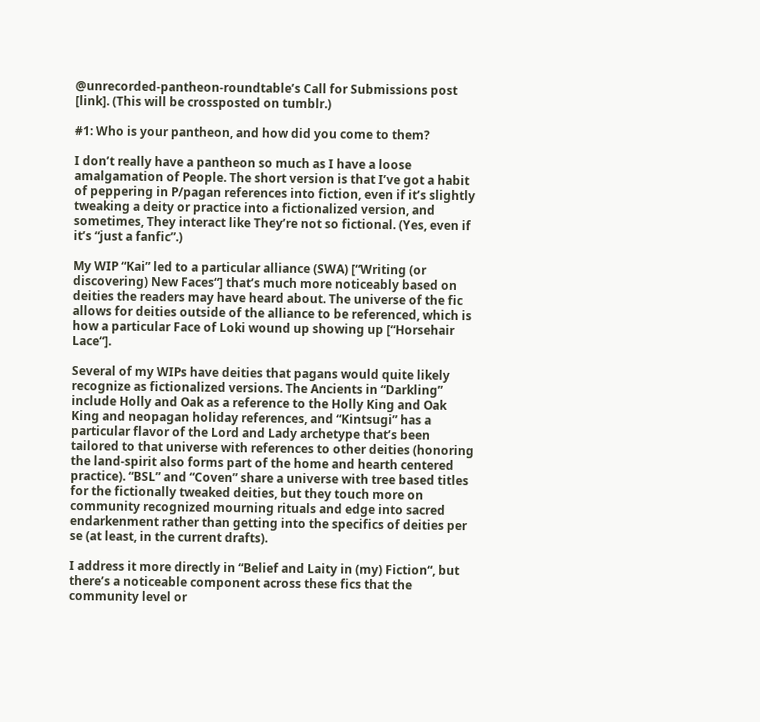@unrecorded-pantheon-roundtable’s Call for Submissions post [link]. (This will be crossposted on tumblr.)

#1: Who is your pantheon, and how did you come to them?

I don’t really have a pantheon so much as I have a loose amalgamation of People. The short version is that I’ve got a habit of peppering in P/pagan references into fiction, even if it’s slightly tweaking a deity or practice into a fictionalized version, and sometimes, They interact like They’re not so fictional. (Yes, even if it’s “just a fanfic”.)

My WIP “Kai” led to a particular alliance (SWA) [“Writing (or discovering) New Faces“] that’s much more noticeably based on deities the readers may have heard about. The universe of the fic allows for deities outside of the alliance to be referenced, which is how a particular Face of Loki wound up showing up [“Horsehair Lace“].

Several of my WIPs have deities that pagans would quite likely recognize as fictionalized versions. The Ancients in “Darkling” include Holly and Oak as a reference to the Holly King and Oak King and neopagan holiday references, and “Kintsugi” has a particular flavor of the Lord and Lady archetype that’s been tailored to that universe with references to other deities (honoring the land-spirit also forms part of the home and hearth centered practice). “BSL” and “Coven” share a universe with tree based titles for the fictionally tweaked deities, but they touch more on community recognized mourning rituals and edge into sacred endarkenment rather than getting into the specifics of deities per se (at least, in the current drafts).

I address it more directly in “Belief and Laity in (my) Fiction“, but there’s a noticeable component across these fics that the community level or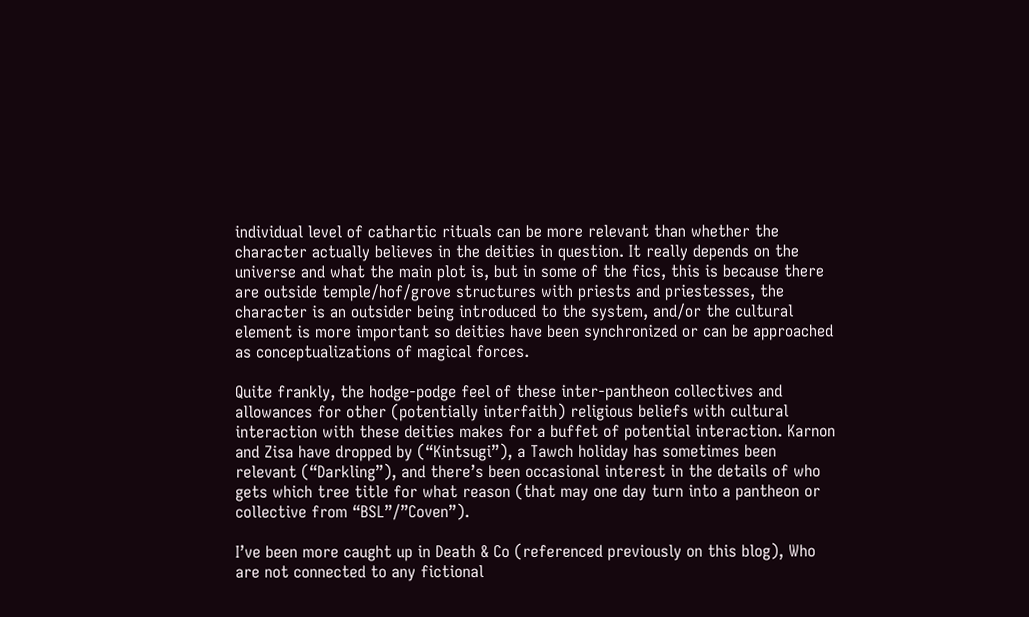individual level of cathartic rituals can be more relevant than whether the character actually believes in the deities in question. It really depends on the universe and what the main plot is, but in some of the fics, this is because there are outside temple/hof/grove structures with priests and priestesses, the character is an outsider being introduced to the system, and/or the cultural element is more important so deities have been synchronized or can be approached as conceptualizations of magical forces.

Quite frankly, the hodge-podge feel of these inter-pantheon collectives and allowances for other (potentially interfaith) religious beliefs with cultural interaction with these deities makes for a buffet of potential interaction. Karnon and Zisa have dropped by (“Kintsugi”), a Tawch holiday has sometimes been relevant (“Darkling”), and there’s been occasional interest in the details of who gets which tree title for what reason (that may one day turn into a pantheon or collective from “BSL”/”Coven”).

I’ve been more caught up in Death & Co (referenced previously on this blog), Who are not connected to any fictional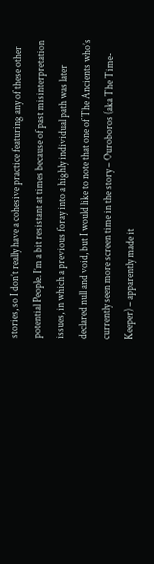stories, so I don’t really have a cohesive practice featuring any of these other potential People. I’m a bit resistant at times because of past misinterpretation issues, in which a previous foray into a highly individual path was later declared null and void, but I would like to note that one of The Ancients who’s currently seen more screen time in the story – Ouroboros (aka The Time-Keeper) – apparently made it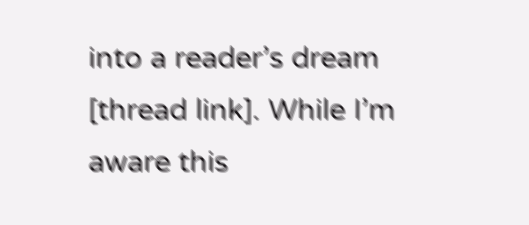into a reader’s dream [thread link]. While I’m aware this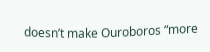doesn’t make Ouroboros “more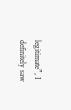legitimate”, I definitely saw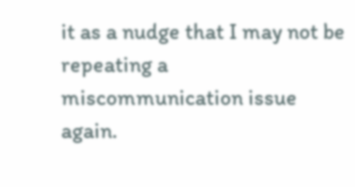it as a nudge that I may not be repeating a miscommunication issue again.